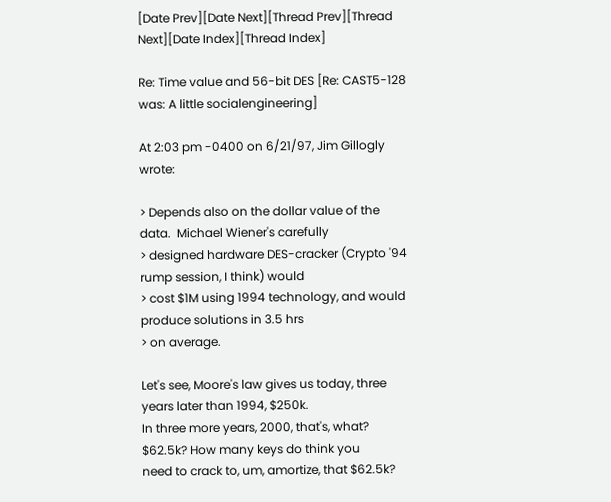[Date Prev][Date Next][Thread Prev][Thread Next][Date Index][Thread Index]

Re: Time value and 56-bit DES [Re: CAST5-128 was: A little socialengineering]

At 2:03 pm -0400 on 6/21/97, Jim Gillogly wrote:

> Depends also on the dollar value of the data.  Michael Wiener's carefully
> designed hardware DES-cracker (Crypto '94 rump session, I think) would
> cost $1M using 1994 technology, and would produce solutions in 3.5 hrs
> on average.

Let's see, Moore's law gives us today, three years later than 1994, $250k.
In three more years, 2000, that's, what? $62.5k? How many keys do think you
need to crack to, um, amortize, that $62.5k?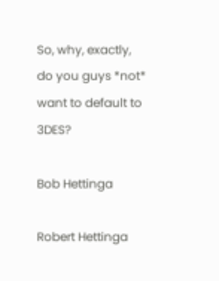So, why, exactly, do you guys *not* want to default to 3DES?

Bob Hettinga

Robert Hettinga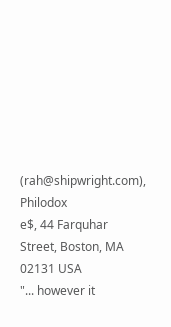(rah@shipwright.com), Philodox
e$, 44 Farquhar Street, Boston, MA 02131 USA
"... however it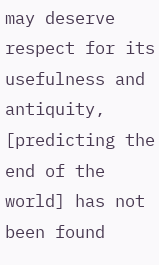may deserve respect for its usefulness and antiquity,
[predicting the end of the world] has not been found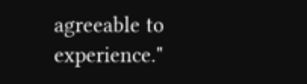agreeable to
experience."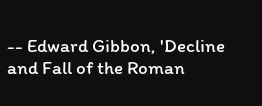-- Edward Gibbon, 'Decline and Fall of the Roman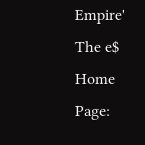Empire'
The e$ Home Page: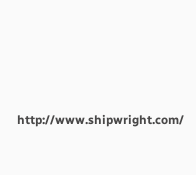http://www.shipwright.com/